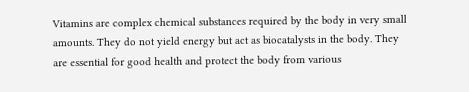Vitamins are complex chemical substances required by the body in very small amounts. They do not yield energy but act as biocatalysts in the body. They are essential for good health and protect the body from various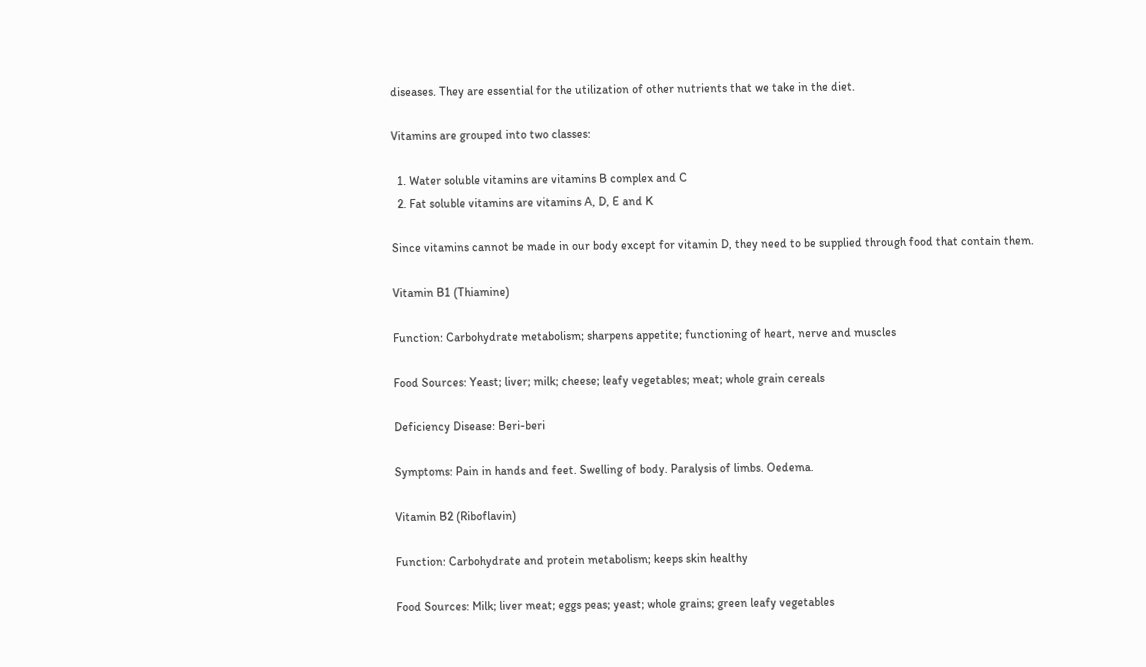diseases. They are essential for the utilization of other nutrients that we take in the diet.

Vitamins are grouped into two classes:

  1. Water soluble vitamins are vitamins B complex and C
  2. Fat soluble vitamins are vitamins A, D, E and K

Since vitamins cannot be made in our body except for vitamin D, they need to be supplied through food that contain them.

Vitamin B1 (Thiamine)

Function: Carbohydrate metabolism; sharpens appetite; functioning of heart, nerve and muscles

Food Sources: Yeast; liver; milk; cheese; leafy vegetables; meat; whole grain cereals

Deficiency Disease: Beri-beri

Symptoms: Pain in hands and feet. Swelling of body. Paralysis of limbs. Oedema.

Vitamin B2 (Riboflavin)

Function: Carbohydrate and protein metabolism; keeps skin healthy

Food Sources: Milk; liver meat; eggs peas; yeast; whole grains; green leafy vegetables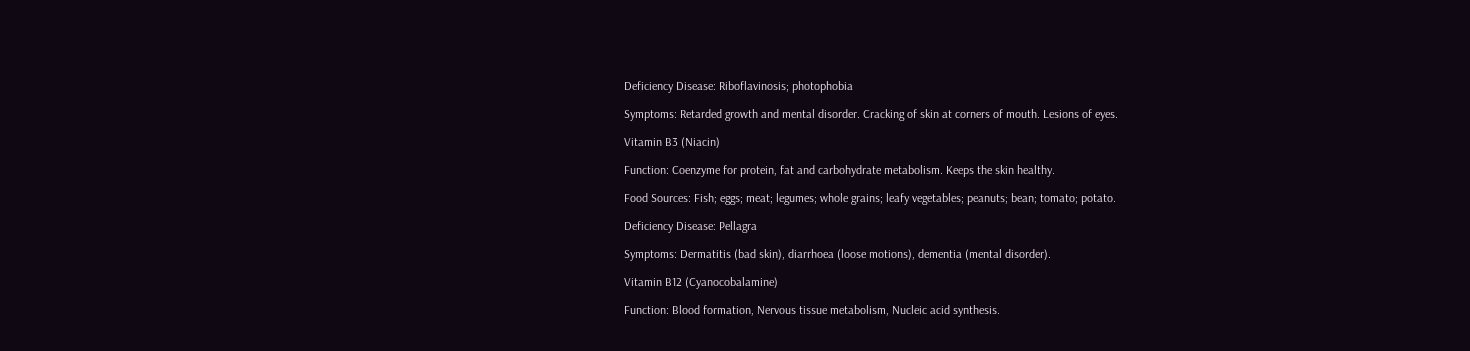Deficiency Disease: Riboflavinosis; photophobia

Symptoms: Retarded growth and mental disorder. Cracking of skin at corners of mouth. Lesions of eyes.

Vitamin B3 (Niacin)

Function: Coenzyme for protein, fat and carbohydrate metabolism. Keeps the skin healthy.

Food Sources: Fish; eggs; meat; legumes; whole grains; leafy vegetables; peanuts; bean; tomato; potato.

Deficiency Disease: Pellagra

Symptoms: Dermatitis (bad skin), diarrhoea (loose motions), dementia (mental disorder).

Vitamin B12 (Cyanocobalamine)

Function: Blood formation, Nervous tissue metabolism, Nucleic acid synthesis.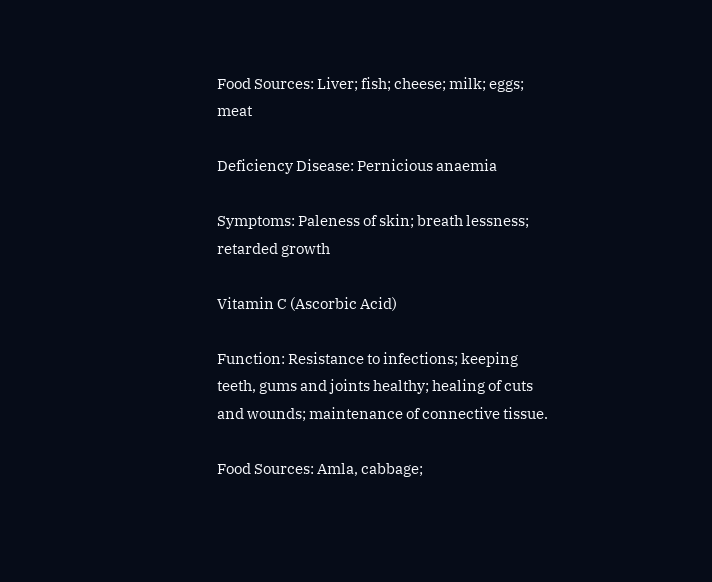Food Sources: Liver; fish; cheese; milk; eggs; meat

Deficiency Disease: Pernicious anaemia

Symptoms: Paleness of skin; breath lessness; retarded growth

Vitamin C (Ascorbic Acid)

Function: Resistance to infections; keeping teeth, gums and joints healthy; healing of cuts and wounds; maintenance of connective tissue.

Food Sources: Amla, cabbage;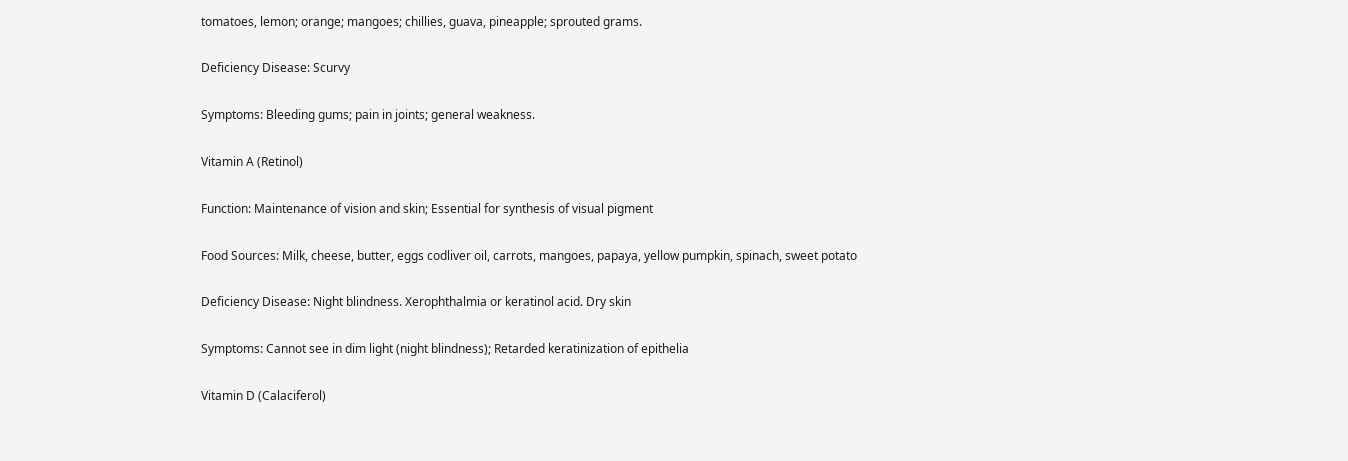tomatoes, lemon; orange; mangoes; chillies, guava, pineapple; sprouted grams.

Deficiency Disease: Scurvy

Symptoms: Bleeding gums; pain in joints; general weakness.

Vitamin A (Retinol)

Function: Maintenance of vision and skin; Essential for synthesis of visual pigment

Food Sources: Milk, cheese, butter, eggs codliver oil, carrots, mangoes, papaya, yellow pumpkin, spinach, sweet potato

Deficiency Disease: Night blindness. Xerophthalmia or keratinol acid. Dry skin

Symptoms: Cannot see in dim light (night blindness); Retarded keratinization of epithelia

Vitamin D (Calaciferol)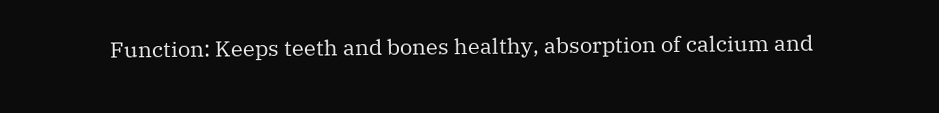Function: Keeps teeth and bones healthy, absorption of calcium and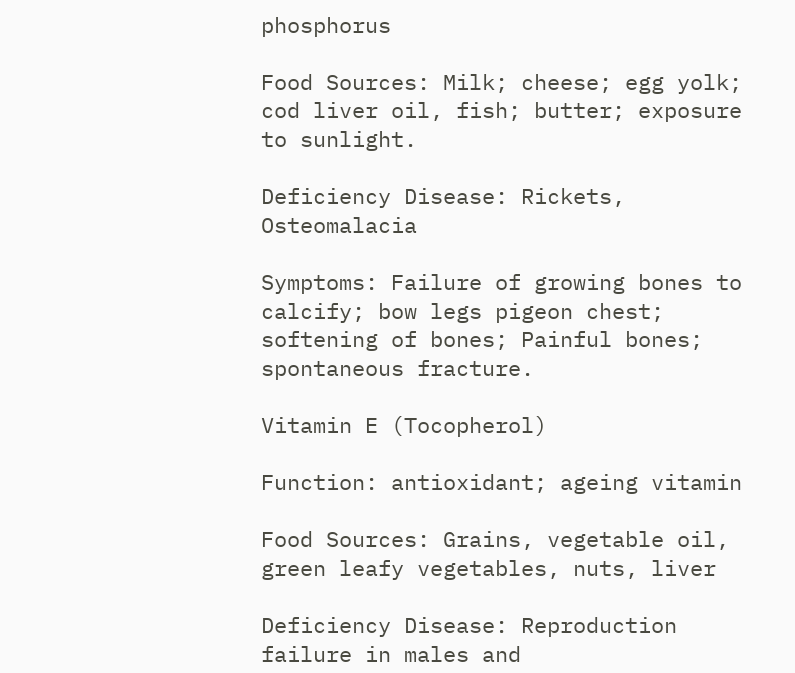phosphorus

Food Sources: Milk; cheese; egg yolk; cod liver oil, fish; butter; exposure to sunlight.

Deficiency Disease: Rickets, Osteomalacia

Symptoms: Failure of growing bones to calcify; bow legs pigeon chest; softening of bones; Painful bones; spontaneous fracture.

Vitamin E (Tocopherol)

Function: antioxidant; ageing vitamin

Food Sources: Grains, vegetable oil, green leafy vegetables, nuts, liver

Deficiency Disease: Reproduction failure in males and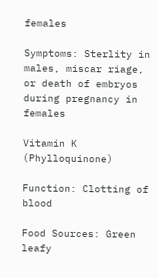females

Symptoms: Sterlity in males, miscar riage, or death of embryos during pregnancy in females

Vitamin K (Phylloquinone)

Function: Clotting of blood

Food Sources: Green leafy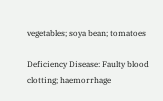vegetables; soya bean; tomatoes

Deficiency Disease: Faulty blood clotting; haemorrhage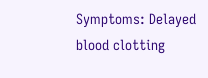Symptoms: Delayed blood clotting